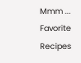Mmm ... Favorite Recipes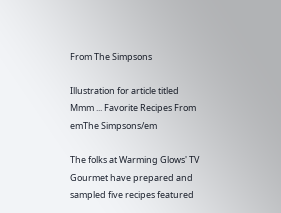From The Simpsons

Illustration for article titled Mmm ... Favorite Recipes From emThe Simpsons/em

The folks at Warming Glows' TV Gourmet have prepared and sampled five recipes featured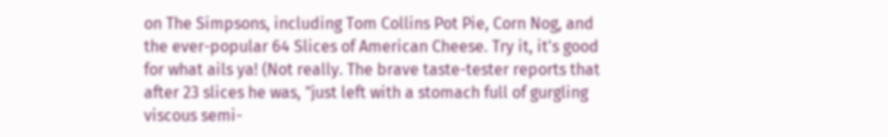on The Simpsons, including Tom Collins Pot Pie, Corn Nog, and the ever-popular 64 Slices of American Cheese. Try it, it's good for what ails ya! (Not really. The brave taste-tester reports that after 23 slices he was, "just left with a stomach full of gurgling viscous semi-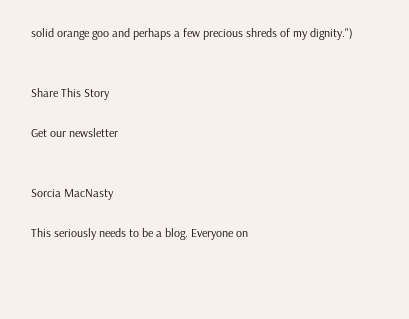solid orange goo and perhaps a few precious shreds of my dignity.")


Share This Story

Get our newsletter


Sorcia MacNasty

This seriously needs to be a blog. Everyone on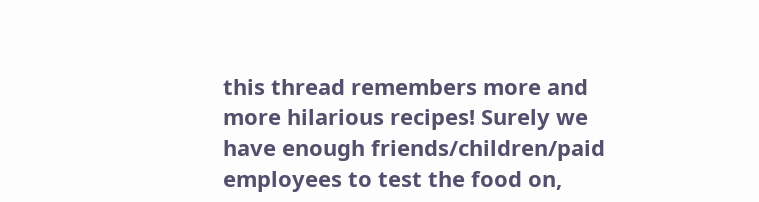this thread remembers more and more hilarious recipes! Surely we have enough friends/children/paid employees to test the food on,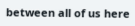between all of us here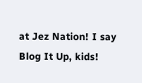at Jez Nation! I say Blog It Up, kids!